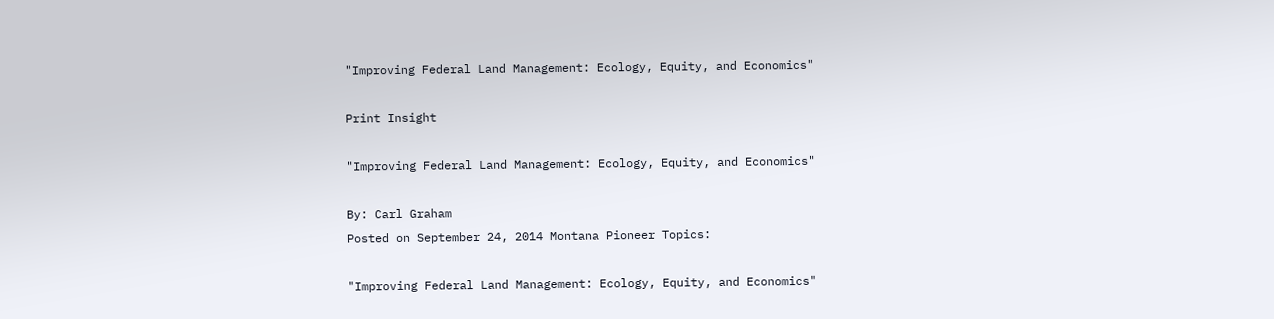"Improving Federal Land Management: Ecology, Equity, and Economics"

Print Insight

"Improving Federal Land Management: Ecology, Equity, and Economics"

By: Carl Graham
Posted on September 24, 2014 Montana Pioneer Topics:

"Improving Federal Land Management: Ecology, Equity, and Economics"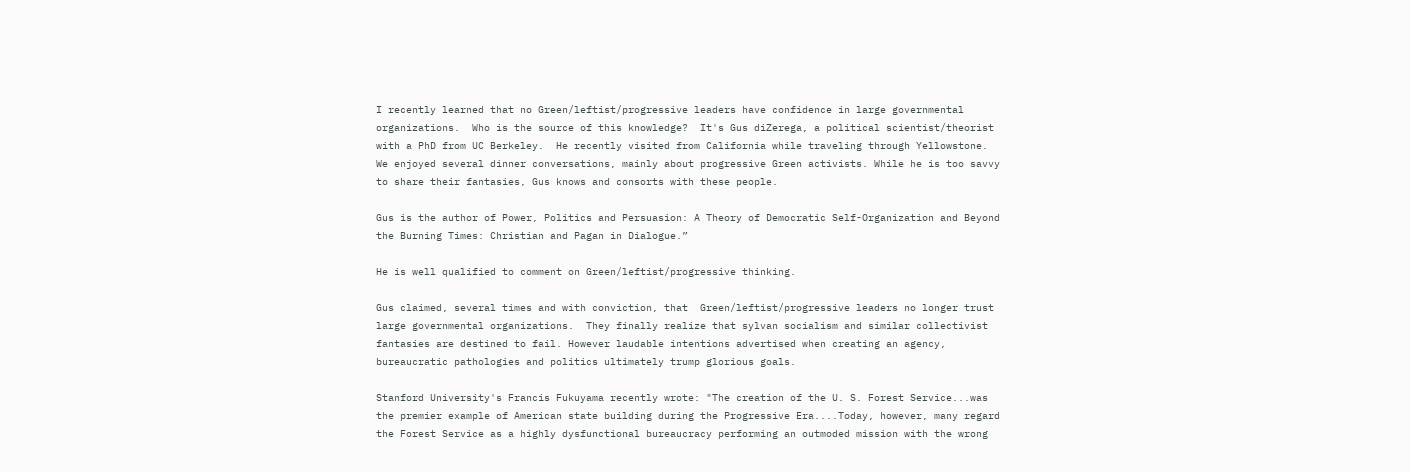I recently learned that no Green/leftist/progressive leaders have confidence in large governmental organizations.  Who is the source of this knowledge?  It's Gus diZerega, a political scientist/theorist with a PhD from UC Berkeley.  He recently visited from California while traveling through Yellowstone.  We enjoyed several dinner conversations, mainly about progressive Green activists. While he is too savvy to share their fantasies, Gus knows and consorts with these people.

Gus is the author of Power, Politics and Persuasion: A Theory of Democratic Self-Organization and Beyond the Burning Times: Christian and Pagan in Dialogue.”

He is well qualified to comment on Green/leftist/progressive thinking.

Gus claimed, several times and with conviction, that  Green/leftist/progressive leaders no longer trust large governmental organizations.  They finally realize that sylvan socialism and similar collectivist fantasies are destined to fail. However laudable intentions advertised when creating an agency, bureaucratic pathologies and politics ultimately trump glorious goals.

Stanford University's Francis Fukuyama recently wrote: "The creation of the U. S. Forest Service...was the premier example of American state building during the Progressive Era....Today, however, many regard the Forest Service as a highly dysfunctional bureaucracy performing an outmoded mission with the wrong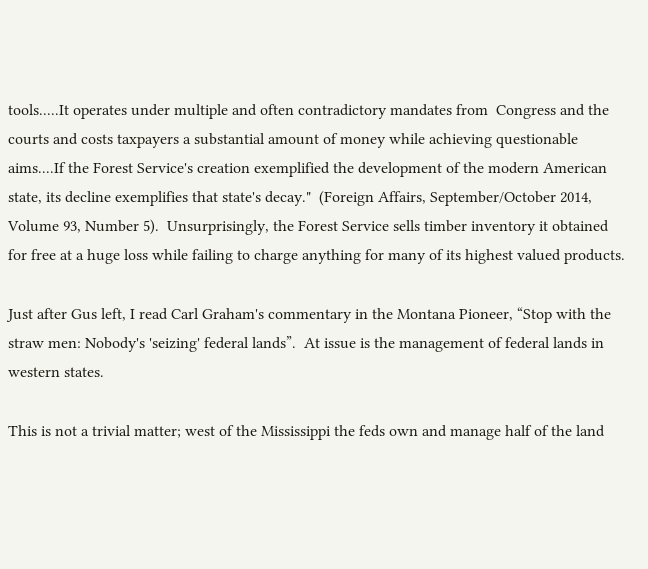tools.....It operates under multiple and often contradictory mandates from  Congress and the courts and costs taxpayers a substantial amount of money while achieving questionable aims....If the Forest Service's creation exemplified the development of the modern American state, its decline exemplifies that state's decay."  (Foreign Affairs, September/October 2014, Volume 93, Number 5).  Unsurprisingly, the Forest Service sells timber inventory it obtained for free at a huge loss while failing to charge anything for many of its highest valued products.

Just after Gus left, I read Carl Graham's commentary in the Montana Pioneer, “Stop with the straw men: Nobody's 'seizing' federal lands”.  At issue is the management of federal lands in western states.

This is not a trivial matter; west of the Mississippi the feds own and manage half of the land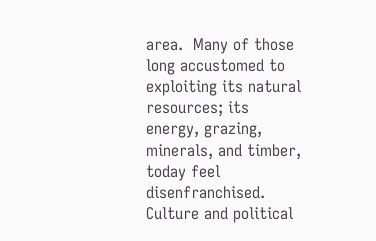area.  Many of those long accustomed to exploiting its natural resources; its energy, grazing, minerals, and timber, today feel disenfranchised.  Culture and political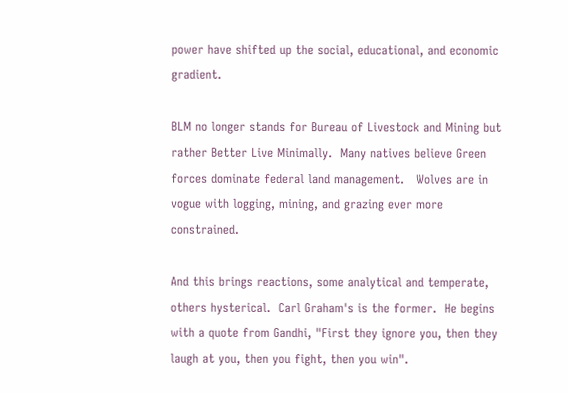power have shifted up the social, educational, and economic gradient.

BLM no longer stands for Bureau of Livestock and Mining but rather Better Live Minimally.  Many natives believe Green forces dominate federal land management.   Wolves are in vogue with logging, mining, and grazing ever more constrained.

And this brings reactions, some analytical and temperate, others hysterical.  Carl Graham's is the former.  He begins with a quote from Gandhi, "First they ignore you, then they laugh at you, then you fight, then you win".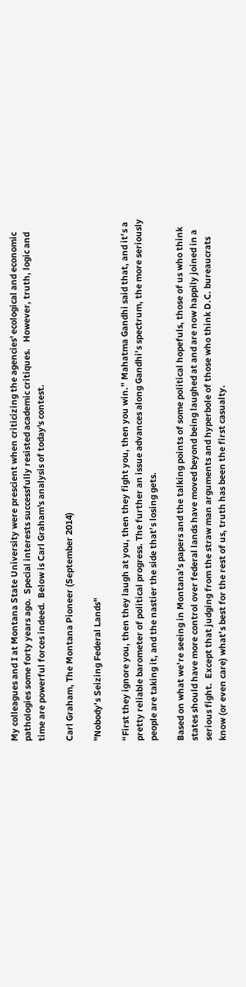My colleagues and I at Montana State University were prescient when criticizing the agencies' ecological and economic pathologies some forty years ago.  Special interests successfully resisted academic critiques.   However, truth, logic and time are powerful forces indeed.  Below is Carl Graham's analysis of today's contest.

Carl Graham, The Montana Pioneer (September 2014)

"Nobody’s Seizing Federal Lands"

“First they ignore you, then they laugh at you, then they fight you, then you win.” Mahatma Gandhi said that, and it’s a pretty reliable barometer of political progress. The further an issue advances along Gandhi’s spectrum, the more seriously people are taking it, and the nastier the side that’s losing gets.

Based on what we’re seeing in Montana’s papers and the talking points of some political hopefuls, those of us who think states should have more control over federal lands have moved beyond being laughed at and are now happily joined in a serious fight.  Except that judging from the straw man arguments and hyperbole of those who think D.C. bureaucrats know (or even care) what’s best for the rest of us, truth has been the first casualty.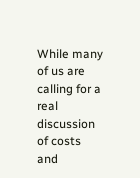While many of us are calling for a real discussion of costs and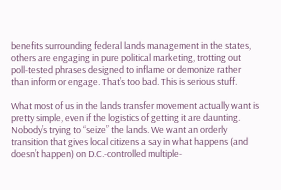benefits surrounding federal lands management in the states, others are engaging in pure political marketing, trotting out poll-tested phrases designed to inflame or demonize rather than inform or engage. That’s too bad. This is serious stuff.

What most of us in the lands transfer movement actually want is pretty simple, even if the logistics of getting it are daunting. Nobody’s trying to “seize” the lands. We want an orderly transition that gives local citizens a say in what happens (and doesn’t happen) on D.C.-controlled multiple-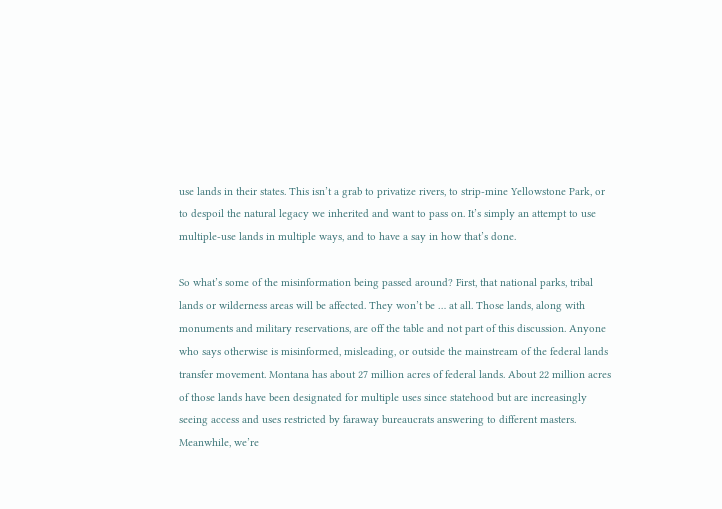use lands in their states. This isn’t a grab to privatize rivers, to strip-mine Yellowstone Park, or to despoil the natural legacy we inherited and want to pass on. It’s simply an attempt to use multiple-use lands in multiple ways, and to have a say in how that’s done.

So what’s some of the misinformation being passed around? First, that national parks, tribal lands or wilderness areas will be affected. They won’t be … at all. Those lands, along with monuments and military reservations, are off the table and not part of this discussion. Anyone who says otherwise is misinformed, misleading, or outside the mainstream of the federal lands transfer movement. Montana has about 27 million acres of federal lands. About 22 million acres of those lands have been designated for multiple uses since statehood but are increasingly seeing access and uses restricted by faraway bureaucrats answering to different masters. Meanwhile, we’re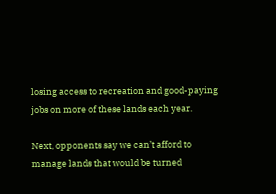losing access to recreation and good-paying jobs on more of these lands each year.

Next, opponents say we can’t afford to manage lands that would be turned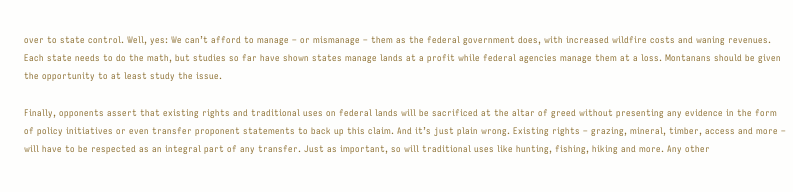over to state control. Well, yes: We can’t afford to manage – or mismanage – them as the federal government does, with increased wildfire costs and waning revenues. Each state needs to do the math, but studies so far have shown states manage lands at a profit while federal agencies manage them at a loss. Montanans should be given the opportunity to at least study the issue.

Finally, opponents assert that existing rights and traditional uses on federal lands will be sacrificed at the altar of greed without presenting any evidence in the form of policy initiatives or even transfer proponent statements to back up this claim. And it’s just plain wrong. Existing rights – grazing, mineral, timber, access and more – will have to be respected as an integral part of any transfer. Just as important, so will traditional uses like hunting, fishing, hiking and more. Any other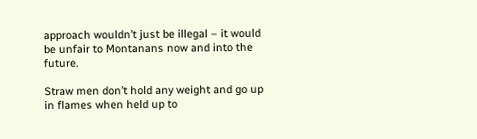approach wouldn’t just be illegal – it would be unfair to Montanans now and into the future.

Straw men don’t hold any weight and go up in flames when held up to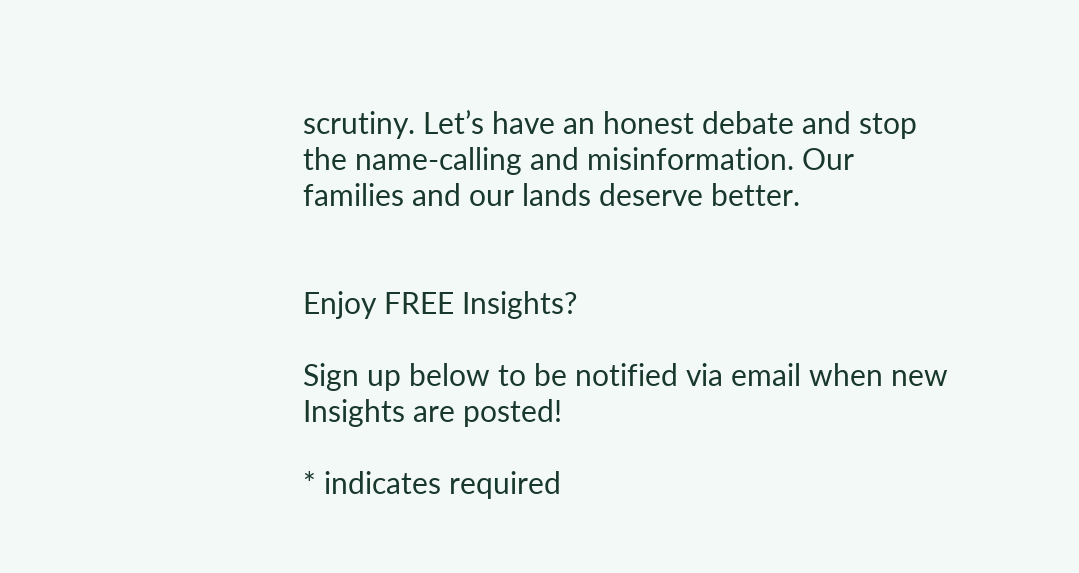scrutiny. Let’s have an honest debate and stop the name-calling and misinformation. Our families and our lands deserve better.


Enjoy FREE Insights?

Sign up below to be notified via email when new Insights are posted!

* indicates required